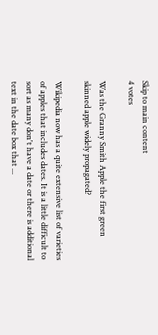Skip to main content
4 votes

Was the Granny Smith Apple the first green skinned apple widely propagated?

Wikipedia now has a quite extensive list of varieties of apples that includes dates. It is a little difficult to sort as many don't have a date or there is additional text in the date box that ...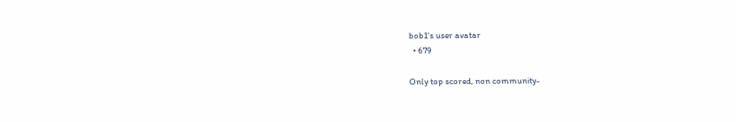bob1's user avatar
  • 679

Only top scored, non community-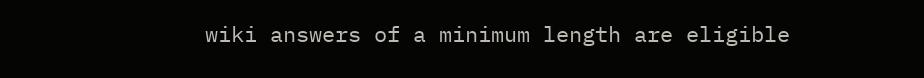wiki answers of a minimum length are eligible